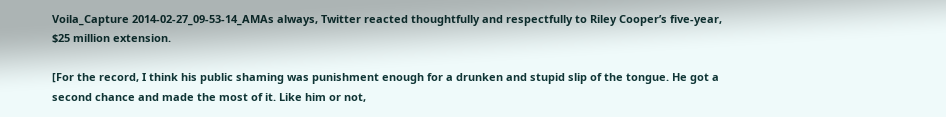Voila_Capture 2014-02-27_09-53-14_AMAs always, Twitter reacted thoughtfully and respectfully to Riley Cooper’s five-year, $25 million extension.

[For the record, I think his public shaming was punishment enough for a drunken and stupid slip of the tongue. He got a second chance and made the most of it. Like him or not,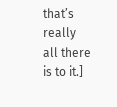that’s really all there is to it.]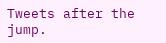Tweets after the jump.